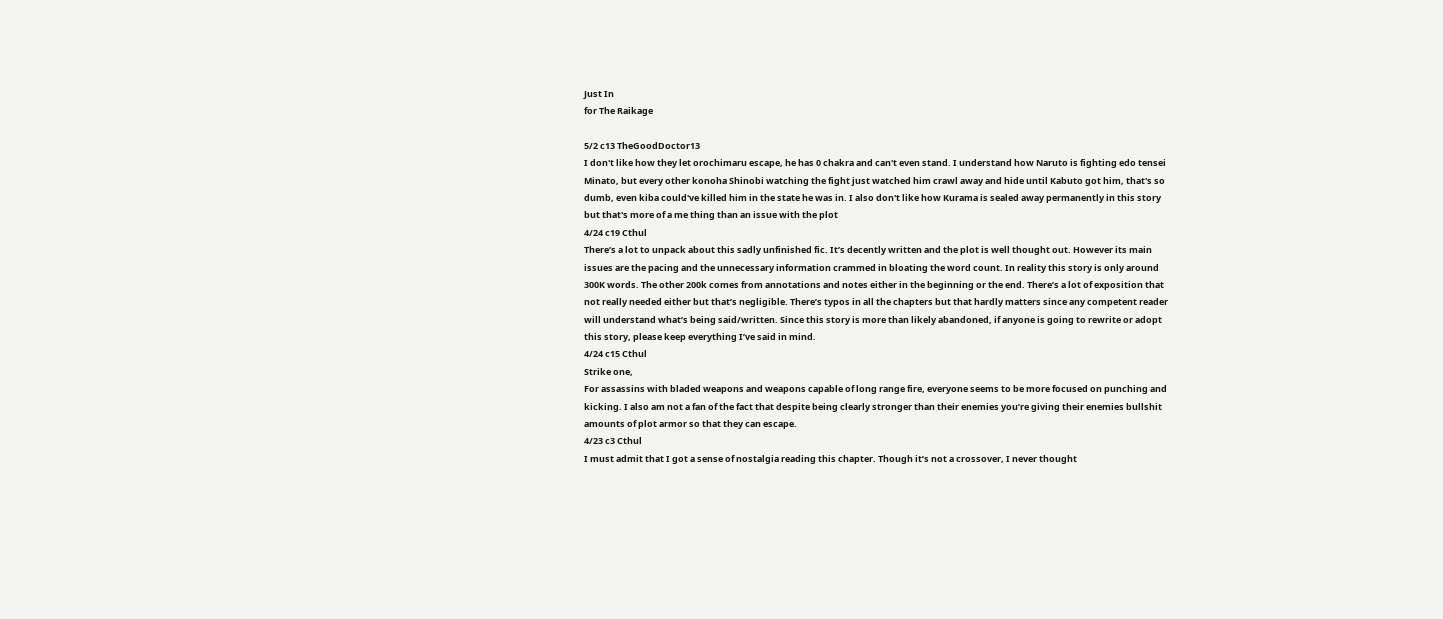Just In
for The Raikage

5/2 c13 TheGoodDoctor13
I don't like how they let orochimaru escape, he has 0 chakra and can't even stand. I understand how Naruto is fighting edo tensei Minato, but every other konoha Shinobi watching the fight just watched him crawl away and hide until Kabuto got him, that's so dumb, even kiba could've killed him in the state he was in. I also don't like how Kurama is sealed away permanently in this story but that's more of a me thing than an issue with the plot
4/24 c19 Cthul
There’s a lot to unpack about this sadly unfinished fic. It’s decently written and the plot is well thought out. However its main issues are the pacing and the unnecessary information crammed in bloating the word count. In reality this story is only around 300K words. The other 200k comes from annotations and notes either in the beginning or the end. There’s a lot of exposition that not really needed either but that’s negligible. There’s typos in all the chapters but that hardly matters since any competent reader will understand what’s being said/written. Since this story is more than likely abandoned, if anyone is going to rewrite or adopt this story, please keep everything I’ve said in mind.
4/24 c15 Cthul
Strike one,
For assassins with bladed weapons and weapons capable of long range fire, everyone seems to be more focused on punching and kicking. I also am not a fan of the fact that despite being clearly stronger than their enemies you’re giving their enemies bullshit amounts of plot armor so that they can escape.
4/23 c3 Cthul
I must admit that I got a sense of nostalgia reading this chapter. Though it’s not a crossover, I never thought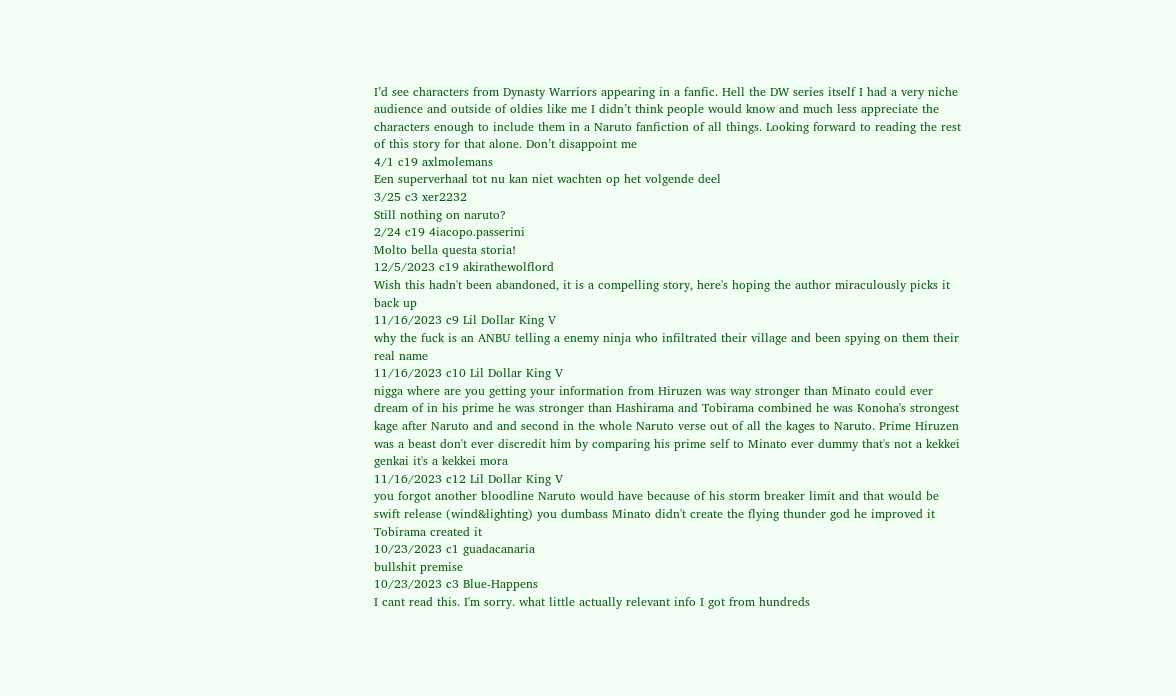I’d see characters from Dynasty Warriors appearing in a fanfic. Hell the DW series itself I had a very niche audience and outside of oldies like me I didn’t think people would know and much less appreciate the characters enough to include them in a Naruto fanfiction of all things. Looking forward to reading the rest of this story for that alone. Don’t disappoint me
4/1 c19 axlmolemans
Een superverhaal tot nu kan niet wachten op het volgende deel
3/25 c3 xer2232
Still nothing on naruto?
2/24 c19 4iacopo.passerini
Molto bella questa storia!
12/5/2023 c19 akirathewolflord
Wish this hadn't been abandoned, it is a compelling story, here's hoping the author miraculously picks it back up
11/16/2023 c9 Lil Dollar King V
why the fuck is an ANBU telling a enemy ninja who infiltrated their village and been spying on them their real name
11/16/2023 c10 Lil Dollar King V
nigga where are you getting your information from Hiruzen was way stronger than Minato could ever dream of in his prime he was stronger than Hashirama and Tobirama combined he was Konoha's strongest kage after Naruto and and second in the whole Naruto verse out of all the kages to Naruto. Prime Hiruzen was a beast don't ever discredit him by comparing his prime self to Minato ever dummy that's not a kekkei genkai it's a kekkei mora
11/16/2023 c12 Lil Dollar King V
you forgot another bloodline Naruto would have because of his storm breaker limit and that would be swift release (wind&lighting) you dumbass Minato didn't create the flying thunder god he improved it Tobirama created it
10/23/2023 c1 guadacanaria
bullshit premise
10/23/2023 c3 Blue-Happens
I cant read this. I'm sorry. what little actually relevant info I got from hundreds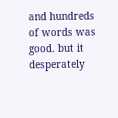and hundreds of words was good. but it desperately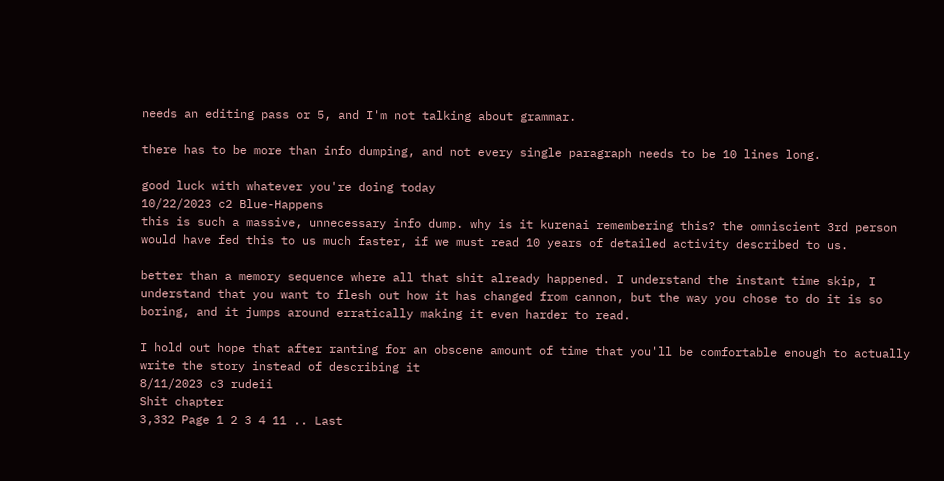needs an editing pass or 5, and I'm not talking about grammar.

there has to be more than info dumping, and not every single paragraph needs to be 10 lines long.

good luck with whatever you're doing today
10/22/2023 c2 Blue-Happens
this is such a massive, unnecessary info dump. why is it kurenai remembering this? the omniscient 3rd person would have fed this to us much faster, if we must read 10 years of detailed activity described to us.

better than a memory sequence where all that shit already happened. I understand the instant time skip, I understand that you want to flesh out how it has changed from cannon, but the way you chose to do it is so boring, and it jumps around erratically making it even harder to read.

I hold out hope that after ranting for an obscene amount of time that you'll be comfortable enough to actually write the story instead of describing it
8/11/2023 c3 rudeii
Shit chapter
3,332 Page 1 2 3 4 11 .. Last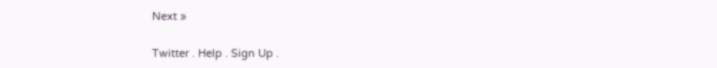Next »

Twitter . Help . Sign Up .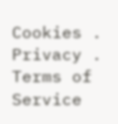Cookies . Privacy . Terms of Service